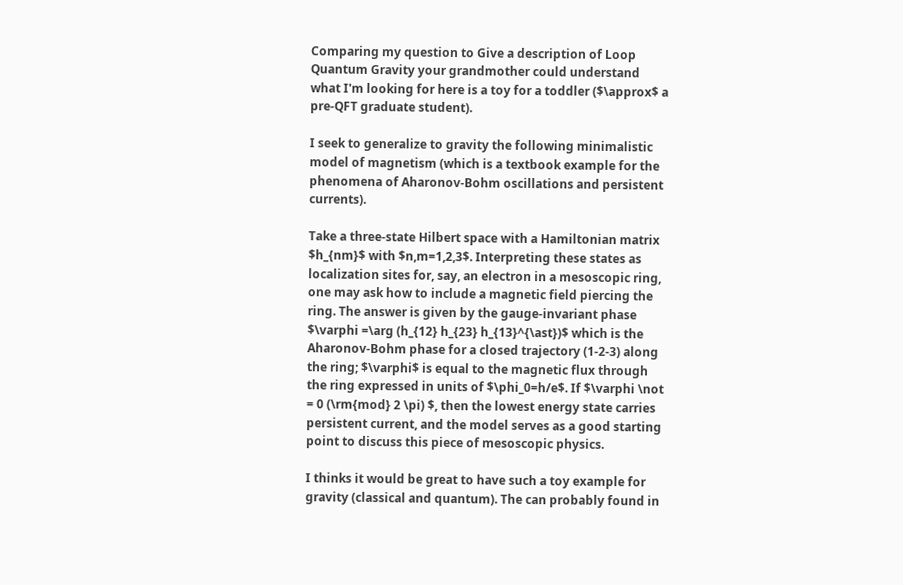Comparing my question to Give a description of Loop Quantum Gravity your grandmother could understand what I'm looking for here is a toy for a toddler ($\approx$ a pre-QFT graduate student).

I seek to generalize to gravity the following minimalistic model of magnetism (which is a textbook example for the phenomena of Aharonov-Bohm oscillations and persistent currents).

Take a three-state Hilbert space with a Hamiltonian matrix $h_{nm}$ with $n,m=1,2,3$. Interpreting these states as localization sites for, say, an electron in a mesoscopic ring, one may ask how to include a magnetic field piercing the ring. The answer is given by the gauge-invariant phase $\varphi =\arg (h_{12} h_{23} h_{13}^{\ast})$ which is the Aharonov-Bohm phase for a closed trajectory (1-2-3) along the ring; $\varphi$ is equal to the magnetic flux through the ring expressed in units of $\phi_0=h/e$. If $\varphi \not = 0 (\rm{mod} 2 \pi) $, then the lowest energy state carries persistent current, and the model serves as a good starting point to discuss this piece of mesoscopic physics.

I thinks it would be great to have such a toy example for gravity (classical and quantum). The can probably found in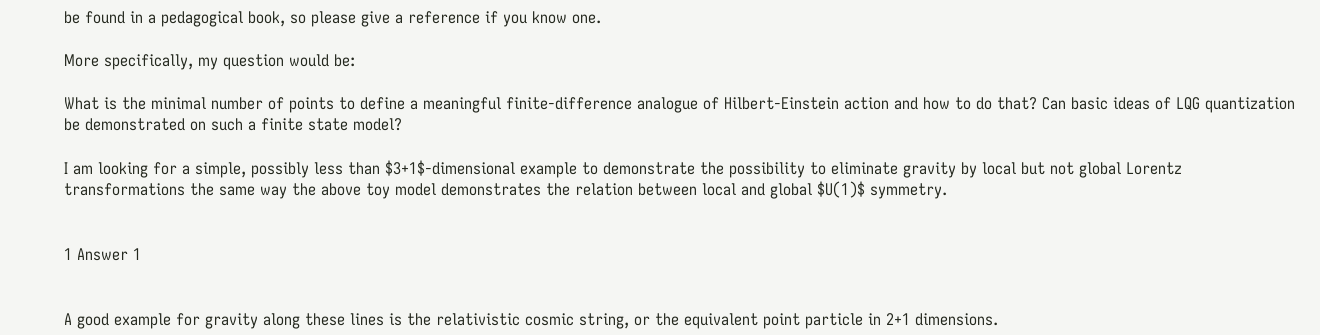be found in a pedagogical book, so please give a reference if you know one.

More specifically, my question would be:

What is the minimal number of points to define a meaningful finite-difference analogue of Hilbert-Einstein action and how to do that? Can basic ideas of LQG quantization be demonstrated on such a finite state model?

I am looking for a simple, possibly less than $3+1$-dimensional example to demonstrate the possibility to eliminate gravity by local but not global Lorentz transformations the same way the above toy model demonstrates the relation between local and global $U(1)$ symmetry.


1 Answer 1


A good example for gravity along these lines is the relativistic cosmic string, or the equivalent point particle in 2+1 dimensions.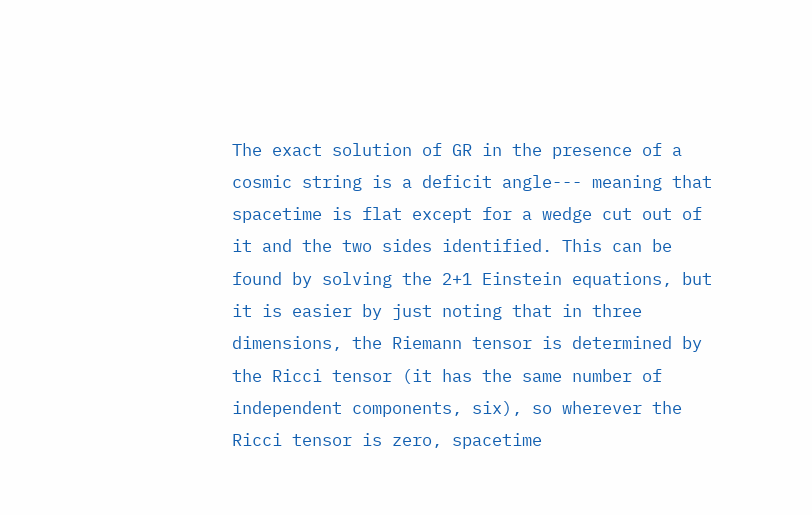The exact solution of GR in the presence of a cosmic string is a deficit angle--- meaning that spacetime is flat except for a wedge cut out of it and the two sides identified. This can be found by solving the 2+1 Einstein equations, but it is easier by just noting that in three dimensions, the Riemann tensor is determined by the Ricci tensor (it has the same number of independent components, six), so wherever the Ricci tensor is zero, spacetime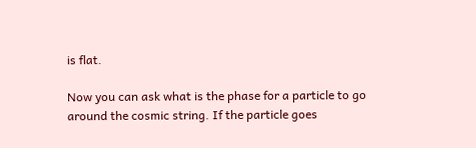is flat.

Now you can ask what is the phase for a particle to go around the cosmic string. If the particle goes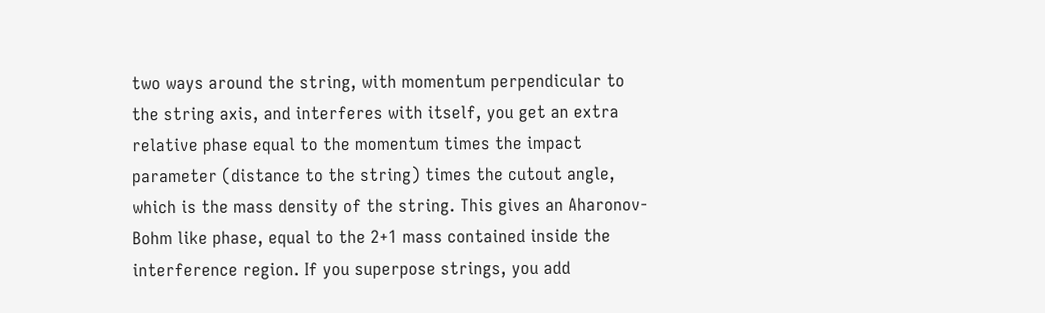two ways around the string, with momentum perpendicular to the string axis, and interferes with itself, you get an extra relative phase equal to the momentum times the impact parameter (distance to the string) times the cutout angle, which is the mass density of the string. This gives an Aharonov-Bohm like phase, equal to the 2+1 mass contained inside the interference region. If you superpose strings, you add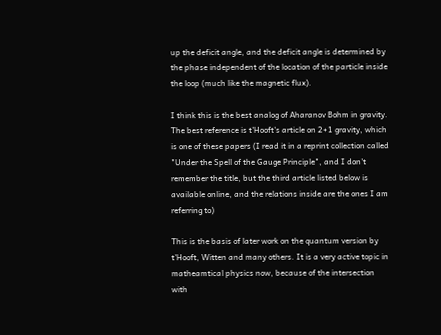up the deficit angle, and the deficit angle is determined by the phase independent of the location of the particle inside the loop (much like the magnetic flux).

I think this is the best analog of Aharanov Bohm in gravity. The best reference is t'Hooft's article on 2+1 gravity, which is one of these papers (I read it in a reprint collection called "Under the Spell of the Gauge Principle", and I don't remember the title, but the third article listed below is available online, and the relations inside are the ones I am referring to)

This is the basis of later work on the quantum version by t'Hooft, Witten and many others. It is a very active topic in matheamtical physics now, because of the intersection with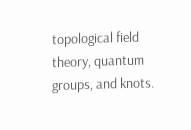topological field theory, quantum groups, and knots.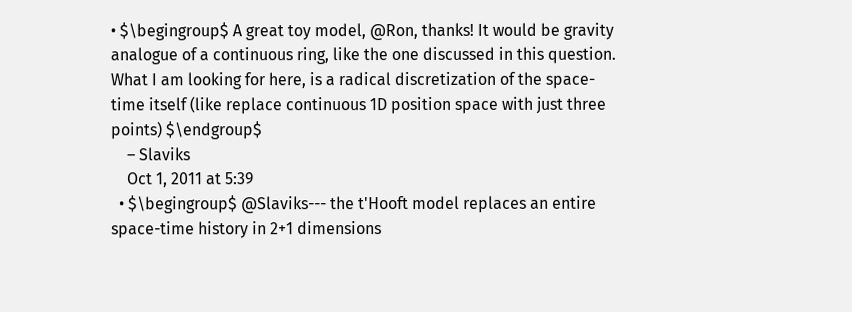• $\begingroup$ A great toy model, @Ron, thanks! It would be gravity analogue of a continuous ring, like the one discussed in this question. What I am looking for here, is a radical discretization of the space-time itself (like replace continuous 1D position space with just three points) $\endgroup$
    – Slaviks
    Oct 1, 2011 at 5:39
  • $\begingroup$ @Slaviks--- the t'Hooft model replaces an entire space-time history in 2+1 dimensions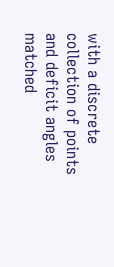with a discrete collection of points and deficit angles matched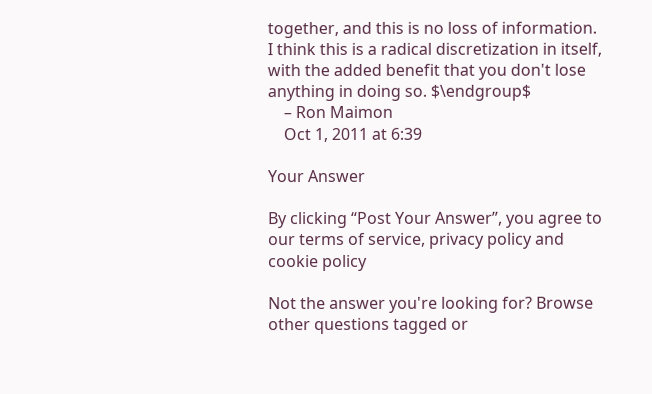together, and this is no loss of information. I think this is a radical discretization in itself, with the added benefit that you don't lose anything in doing so. $\endgroup$
    – Ron Maimon
    Oct 1, 2011 at 6:39

Your Answer

By clicking “Post Your Answer”, you agree to our terms of service, privacy policy and cookie policy

Not the answer you're looking for? Browse other questions tagged or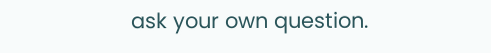ask your own question.